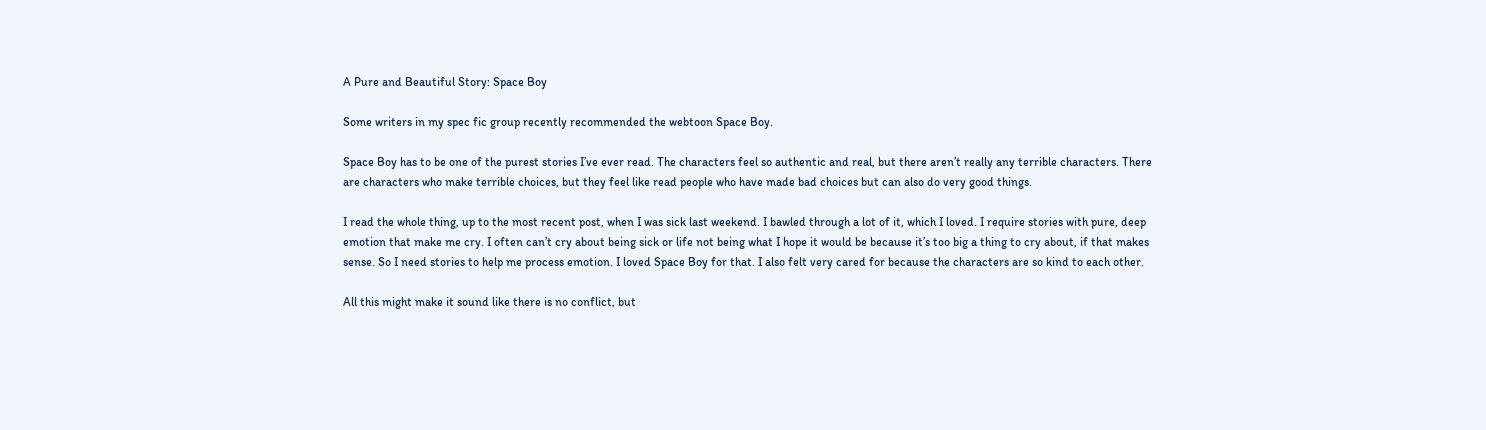A Pure and Beautiful Story: Space Boy

Some writers in my spec fic group recently recommended the webtoon Space Boy.

Space Boy has to be one of the purest stories I’ve ever read. The characters feel so authentic and real, but there aren’t really any terrible characters. There are characters who make terrible choices, but they feel like read people who have made bad choices but can also do very good things.

I read the whole thing, up to the most recent post, when I was sick last weekend. I bawled through a lot of it, which I loved. I require stories with pure, deep emotion that make me cry. I often can’t cry about being sick or life not being what I hope it would be because it’s too big a thing to cry about, if that makes sense. So I need stories to help me process emotion. I loved Space Boy for that. I also felt very cared for because the characters are so kind to each other.

All this might make it sound like there is no conflict, but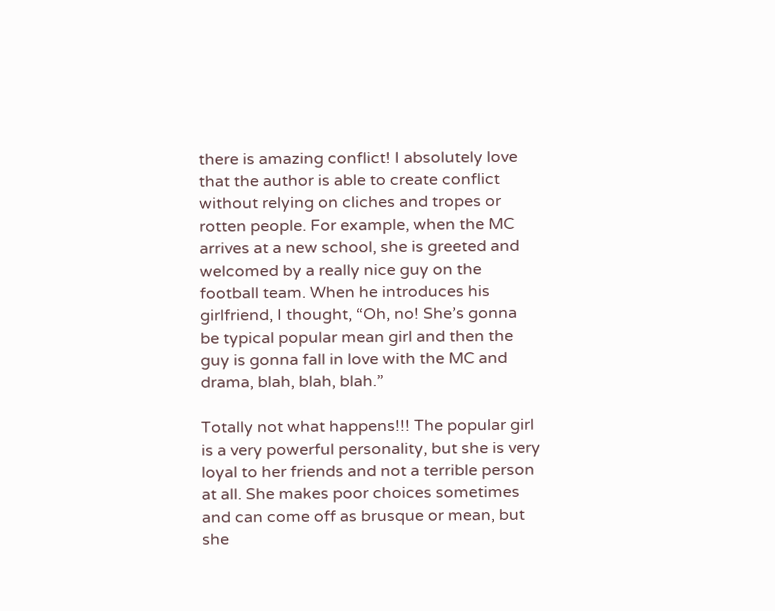there is amazing conflict! I absolutely love that the author is able to create conflict without relying on cliches and tropes or rotten people. For example, when the MC arrives at a new school, she is greeted and welcomed by a really nice guy on the football team. When he introduces his girlfriend, I thought, “Oh, no! She’s gonna be typical popular mean girl and then the guy is gonna fall in love with the MC and drama, blah, blah, blah.”

Totally not what happens!!! The popular girl is a very powerful personality, but she is very loyal to her friends and not a terrible person at all. She makes poor choices sometimes and can come off as brusque or mean, but she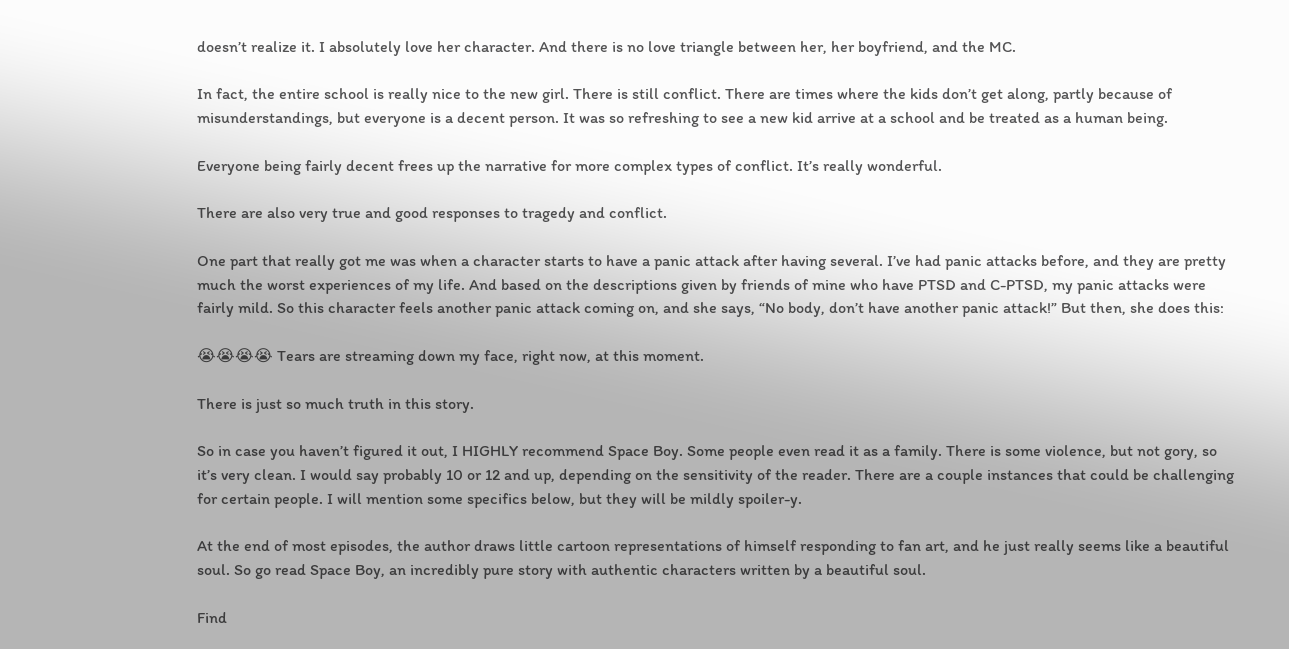doesn’t realize it. I absolutely love her character. And there is no love triangle between her, her boyfriend, and the MC.

In fact, the entire school is really nice to the new girl. There is still conflict. There are times where the kids don’t get along, partly because of misunderstandings, but everyone is a decent person. It was so refreshing to see a new kid arrive at a school and be treated as a human being.

Everyone being fairly decent frees up the narrative for more complex types of conflict. It’s really wonderful.

There are also very true and good responses to tragedy and conflict.

One part that really got me was when a character starts to have a panic attack after having several. I’ve had panic attacks before, and they are pretty much the worst experiences of my life. And based on the descriptions given by friends of mine who have PTSD and C-PTSD, my panic attacks were fairly mild. So this character feels another panic attack coming on, and she says, “No body, don’t have another panic attack!” But then, she does this:

😭😭😭😭 Tears are streaming down my face, right now, at this moment.

There is just so much truth in this story.

So in case you haven’t figured it out, I HIGHLY recommend Space Boy. Some people even read it as a family. There is some violence, but not gory, so it’s very clean. I would say probably 10 or 12 and up, depending on the sensitivity of the reader. There are a couple instances that could be challenging for certain people. I will mention some specifics below, but they will be mildly spoiler-y.

At the end of most episodes, the author draws little cartoon representations of himself responding to fan art, and he just really seems like a beautiful soul. So go read Space Boy, an incredibly pure story with authentic characters written by a beautiful soul.

Find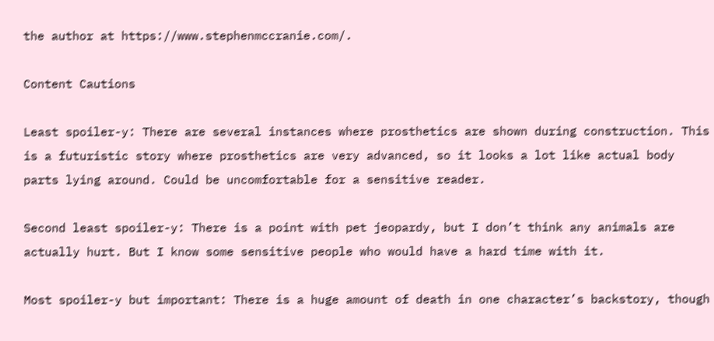the author at https://www.stephenmccranie.com/.

Content Cautions

Least spoiler-y: There are several instances where prosthetics are shown during construction. This is a futuristic story where prosthetics are very advanced, so it looks a lot like actual body parts lying around. Could be uncomfortable for a sensitive reader.

Second least spoiler-y: There is a point with pet jeopardy, but I don’t think any animals are actually hurt. But I know some sensitive people who would have a hard time with it.

Most spoiler-y but important: There is a huge amount of death in one character’s backstory, though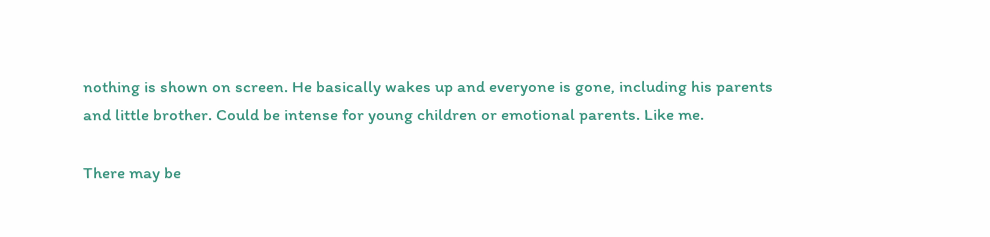nothing is shown on screen. He basically wakes up and everyone is gone, including his parents and little brother. Could be intense for young children or emotional parents. Like me.

There may be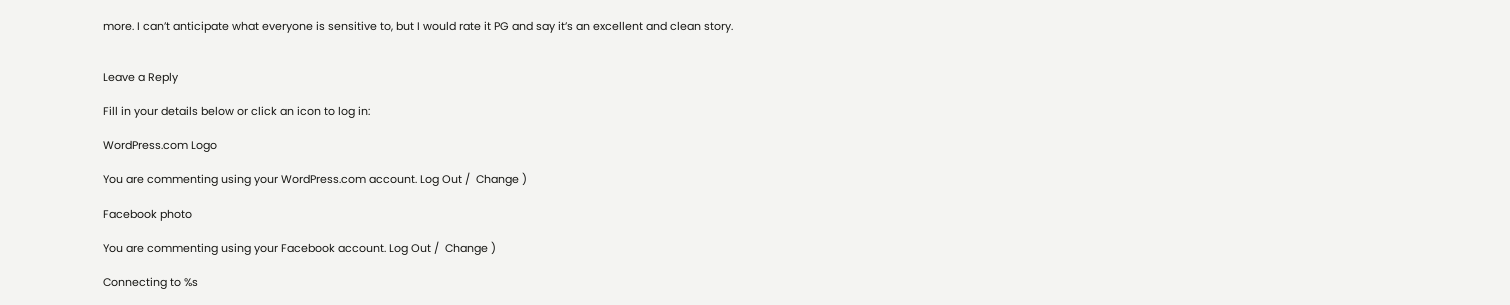more. I can’t anticipate what everyone is sensitive to, but I would rate it PG and say it’s an excellent and clean story.


Leave a Reply

Fill in your details below or click an icon to log in:

WordPress.com Logo

You are commenting using your WordPress.com account. Log Out /  Change )

Facebook photo

You are commenting using your Facebook account. Log Out /  Change )

Connecting to %s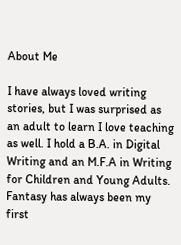About Me

I have always loved writing stories, but I was surprised as an adult to learn I love teaching as well. I hold a B.A. in Digital Writing and an M.F.A in Writing for Children and Young Adults. Fantasy has always been my first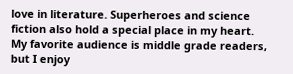love in literature. Superheroes and science fiction also hold a special place in my heart. My favorite audience is middle grade readers, but I enjoy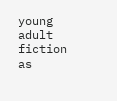young adult fiction as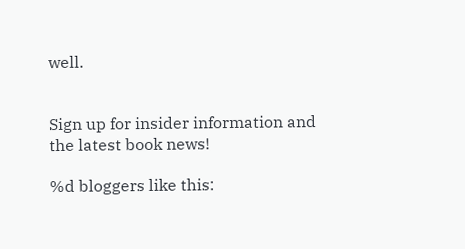well.


Sign up for insider information and the latest book news!

%d bloggers like this: